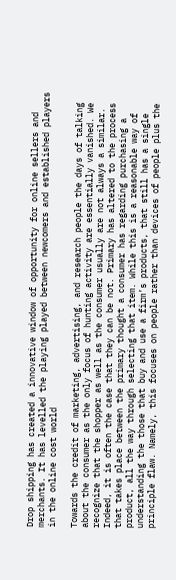Drop shipping has created a innovative window of opportunity for online sellers and merchants. It has levelled the playing played between newcomers and established players in the online cost world

Towards the credit of marketing, advertising, and research people the days of talking about the consumer as the only focus of hunting activity are essentially vanished. We recognize that the shopper as well as the consumer usually are not always a similar. Indeed, it is often the case that they can be not. Primary has altered to the process that takes place between the primary thought a consumer has regarding purchasing a product, all the way through selecting that item. While this is a reasonable way of understanding the those that buy and use a firm’s products, that still has a single principle flaw. Namely, this focuses on people rather than devices of people plus the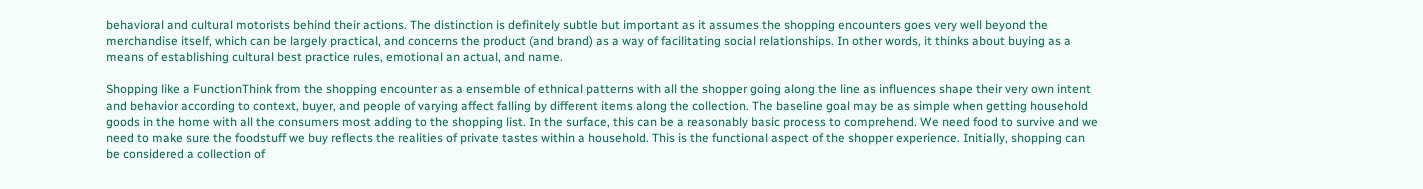behavioral and cultural motorists behind their actions. The distinction is definitely subtle but important as it assumes the shopping encounters goes very well beyond the merchandise itself, which can be largely practical, and concerns the product (and brand) as a way of facilitating social relationships. In other words, it thinks about buying as a means of establishing cultural best practice rules, emotional an actual, and name.

Shopping like a FunctionThink from the shopping encounter as a ensemble of ethnical patterns with all the shopper going along the line as influences shape their very own intent and behavior according to context, buyer, and people of varying affect falling by different items along the collection. The baseline goal may be as simple when getting household goods in the home with all the consumers most adding to the shopping list. In the surface, this can be a reasonably basic process to comprehend. We need food to survive and we need to make sure the foodstuff we buy reflects the realities of private tastes within a household. This is the functional aspect of the shopper experience. Initially, shopping can be considered a collection of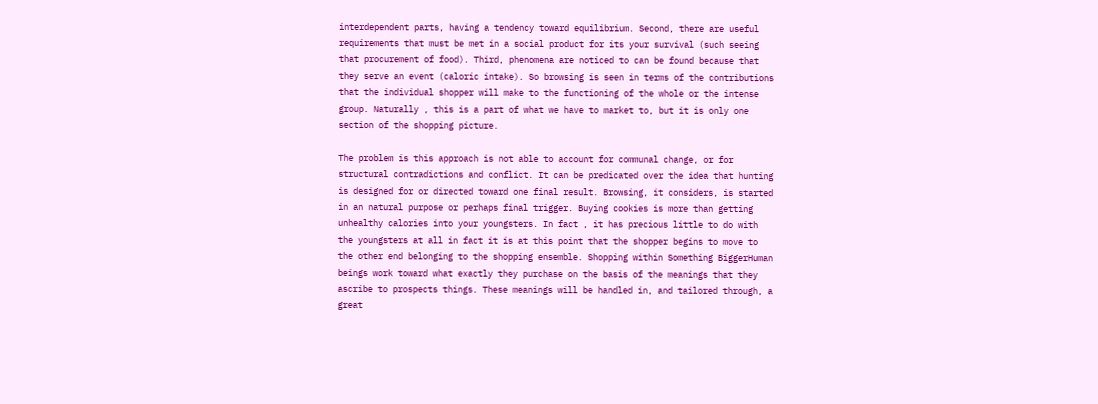interdependent parts, having a tendency toward equilibrium. Second, there are useful requirements that must be met in a social product for its your survival (such seeing that procurement of food). Third, phenomena are noticed to can be found because that they serve an event (caloric intake). So browsing is seen in terms of the contributions that the individual shopper will make to the functioning of the whole or the intense group. Naturally , this is a part of what we have to market to, but it is only one section of the shopping picture.

The problem is this approach is not able to account for communal change, or for structural contradictions and conflict. It can be predicated over the idea that hunting is designed for or directed toward one final result. Browsing, it considers, is started in an natural purpose or perhaps final trigger. Buying cookies is more than getting unhealthy calories into your youngsters. In fact , it has precious little to do with the youngsters at all in fact it is at this point that the shopper begins to move to the other end belonging to the shopping ensemble. Shopping within Something BiggerHuman beings work toward what exactly they purchase on the basis of the meanings that they ascribe to prospects things. These meanings will be handled in, and tailored through, a great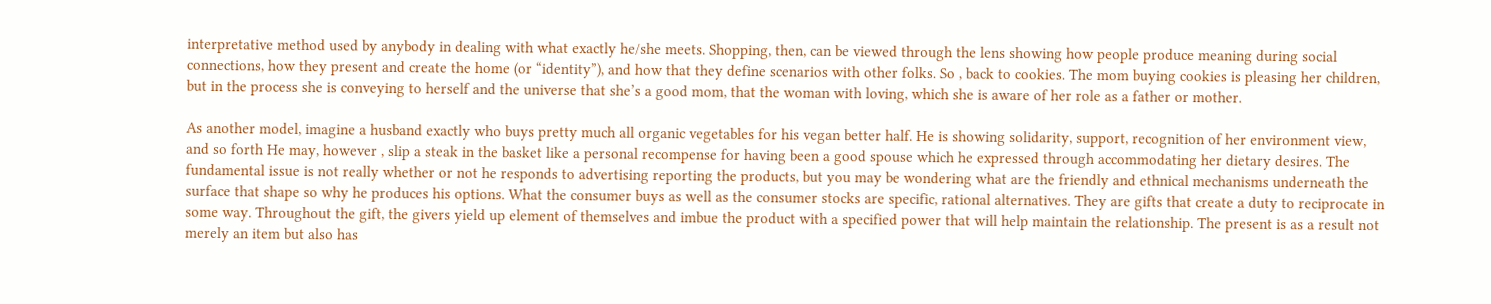interpretative method used by anybody in dealing with what exactly he/she meets. Shopping, then, can be viewed through the lens showing how people produce meaning during social connections, how they present and create the home (or “identity”), and how that they define scenarios with other folks. So , back to cookies. The mom buying cookies is pleasing her children, but in the process she is conveying to herself and the universe that she’s a good mom, that the woman with loving, which she is aware of her role as a father or mother.

As another model, imagine a husband exactly who buys pretty much all organic vegetables for his vegan better half. He is showing solidarity, support, recognition of her environment view, and so forth He may, however , slip a steak in the basket like a personal recompense for having been a good spouse which he expressed through accommodating her dietary desires. The fundamental issue is not really whether or not he responds to advertising reporting the products, but you may be wondering what are the friendly and ethnical mechanisms underneath the surface that shape so why he produces his options. What the consumer buys as well as the consumer stocks are specific, rational alternatives. They are gifts that create a duty to reciprocate in some way. Throughout the gift, the givers yield up element of themselves and imbue the product with a specified power that will help maintain the relationship. The present is as a result not merely an item but also has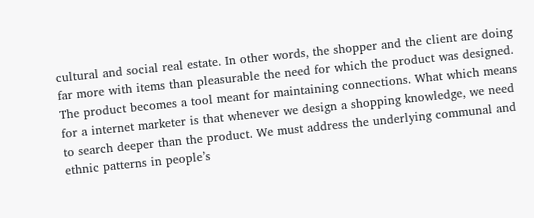cultural and social real estate. In other words, the shopper and the client are doing far more with items than pleasurable the need for which the product was designed. The product becomes a tool meant for maintaining connections. What which means for a internet marketer is that whenever we design a shopping knowledge, we need to search deeper than the product. We must address the underlying communal and ethnic patterns in people’s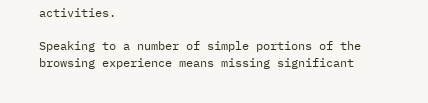activities.

Speaking to a number of simple portions of the browsing experience means missing significant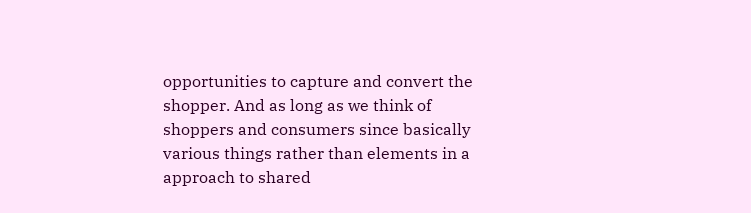opportunities to capture and convert the shopper. And as long as we think of shoppers and consumers since basically various things rather than elements in a approach to shared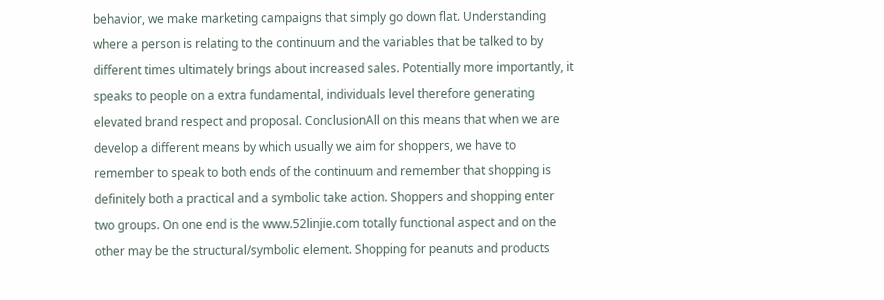behavior, we make marketing campaigns that simply go down flat. Understanding where a person is relating to the continuum and the variables that be talked to by different times ultimately brings about increased sales. Potentially more importantly, it speaks to people on a extra fundamental, individuals level therefore generating elevated brand respect and proposal. ConclusionAll on this means that when we are develop a different means by which usually we aim for shoppers, we have to remember to speak to both ends of the continuum and remember that shopping is definitely both a practical and a symbolic take action. Shoppers and shopping enter two groups. On one end is the www.52linjie.com totally functional aspect and on the other may be the structural/symbolic element. Shopping for peanuts and products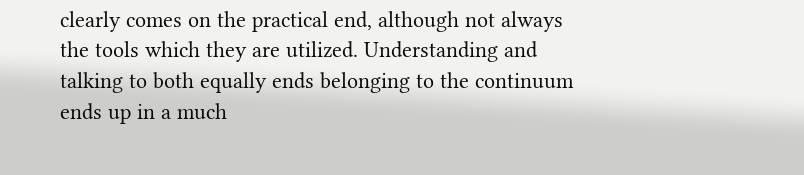clearly comes on the practical end, although not always the tools which they are utilized. Understanding and talking to both equally ends belonging to the continuum ends up in a much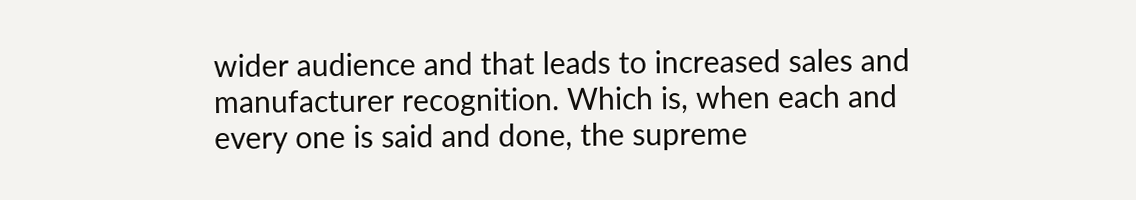wider audience and that leads to increased sales and manufacturer recognition. Which is, when each and every one is said and done, the supreme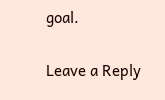goal.

Leave a Reply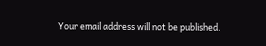Your email address will not be published.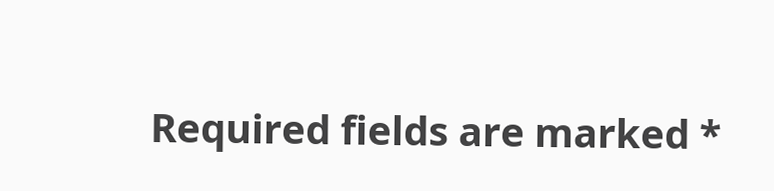Required fields are marked *